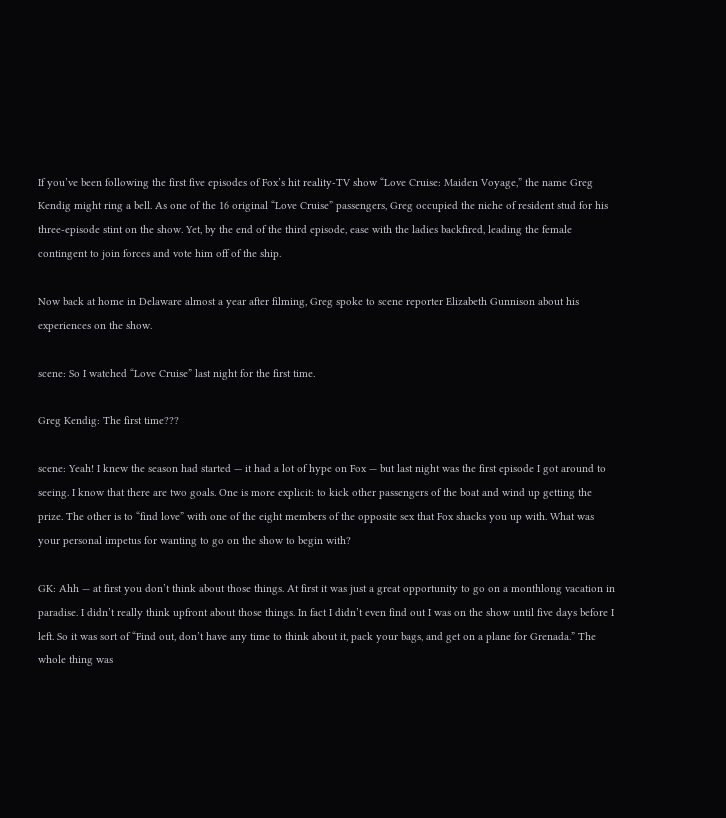If you’ve been following the first five episodes of Fox’s hit reality-TV show “Love Cruise: Maiden Voyage,” the name Greg Kendig might ring a bell. As one of the 16 original “Love Cruise” passengers, Greg occupied the niche of resident stud for his three-episode stint on the show. Yet, by the end of the third episode, ease with the ladies backfired, leading the female contingent to join forces and vote him off of the ship.

Now back at home in Delaware almost a year after filming, Greg spoke to scene reporter Elizabeth Gunnison about his experiences on the show.

scene: So I watched “Love Cruise” last night for the first time.

Greg Kendig: The first time???

scene: Yeah! I knew the season had started — it had a lot of hype on Fox — but last night was the first episode I got around to seeing. I know that there are two goals. One is more explicit: to kick other passengers of the boat and wind up getting the prize. The other is to “find love” with one of the eight members of the opposite sex that Fox shacks you up with. What was your personal impetus for wanting to go on the show to begin with?

GK: Ahh — at first you don’t think about those things. At first it was just a great opportunity to go on a monthlong vacation in paradise. I didn’t really think upfront about those things. In fact I didn’t even find out I was on the show until five days before I left. So it was sort of “Find out, don’t have any time to think about it, pack your bags, and get on a plane for Grenada.” The whole thing was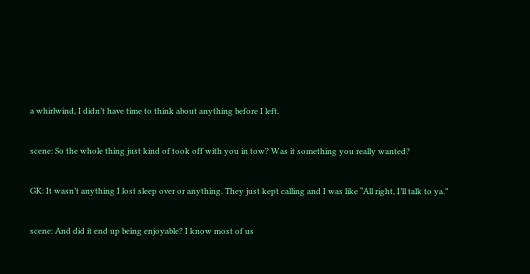a whirlwind, I didn’t have time to think about anything before I left.

scene: So the whole thing just kind of took off with you in tow? Was it something you really wanted?

GK: It wasn’t anything I lost sleep over or anything. They just kept calling and I was like “All right, I’ll talk to ya.”

scene: And did it end up being enjoyable? I know most of us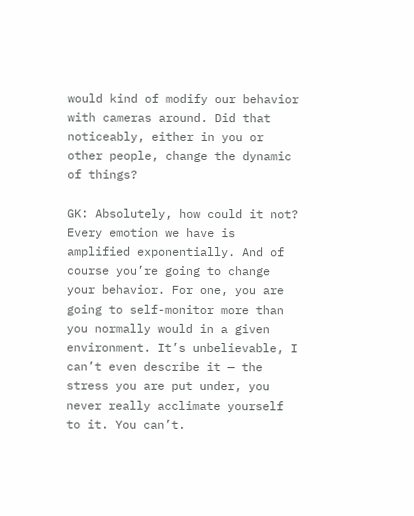would kind of modify our behavior with cameras around. Did that noticeably, either in you or other people, change the dynamic of things?

GK: Absolutely, how could it not? Every emotion we have is amplified exponentially. And of course you’re going to change your behavior. For one, you are going to self-monitor more than you normally would in a given environment. It’s unbelievable, I can’t even describe it — the stress you are put under, you never really acclimate yourself to it. You can’t.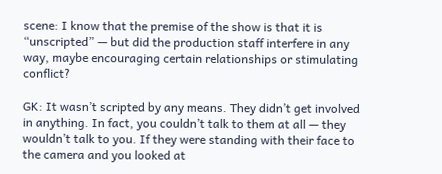scene: I know that the premise of the show is that it is “unscripted” — but did the production staff interfere in any way, maybe encouraging certain relationships or stimulating conflict?

GK: It wasn’t scripted by any means. They didn’t get involved in anything. In fact, you couldn’t talk to them at all — they wouldn’t talk to you. If they were standing with their face to the camera and you looked at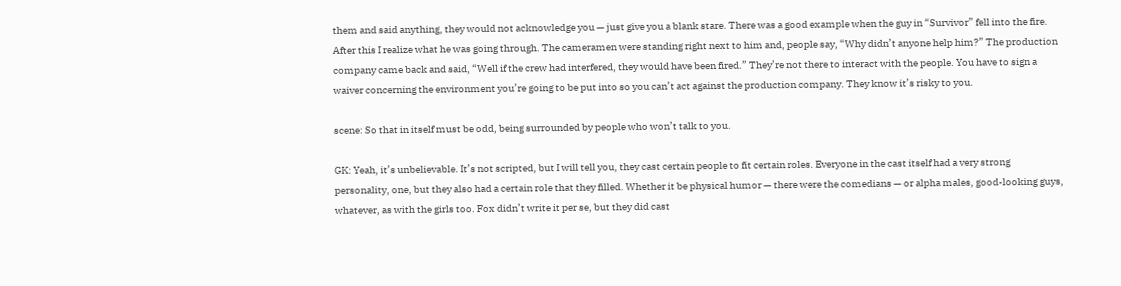them and said anything, they would not acknowledge you — just give you a blank stare. There was a good example when the guy in “Survivor” fell into the fire. After this I realize what he was going through. The cameramen were standing right next to him and, people say, “Why didn’t anyone help him?” The production company came back and said, “Well if the crew had interfered, they would have been fired.” They’re not there to interact with the people. You have to sign a waiver concerning the environment you’re going to be put into so you can’t act against the production company. They know it’s risky to you.

scene: So that in itself must be odd, being surrounded by people who won’t talk to you.

GK: Yeah, it’s unbelievable. It’s not scripted, but I will tell you, they cast certain people to fit certain roles. Everyone in the cast itself had a very strong personality, one, but they also had a certain role that they filled. Whether it be physical humor — there were the comedians — or alpha males, good-looking guys, whatever, as with the girls too. Fox didn’t write it per se, but they did cast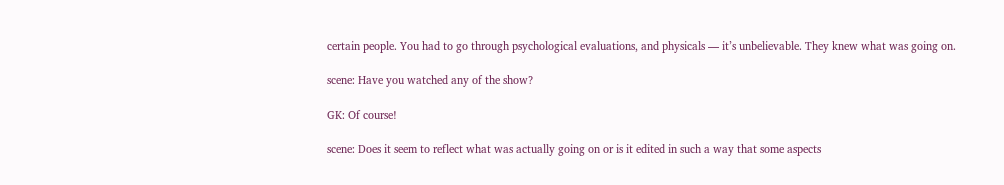certain people. You had to go through psychological evaluations, and physicals — it’s unbelievable. They knew what was going on.

scene: Have you watched any of the show?

GK: Of course!

scene: Does it seem to reflect what was actually going on or is it edited in such a way that some aspects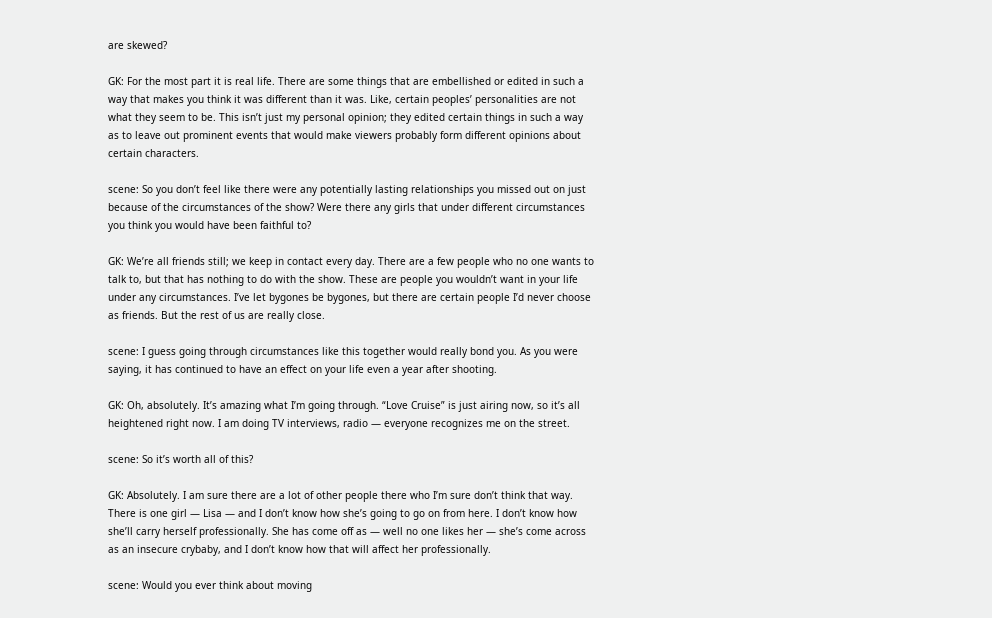are skewed?

GK: For the most part it is real life. There are some things that are embellished or edited in such a way that makes you think it was different than it was. Like, certain peoples’ personalities are not what they seem to be. This isn’t just my personal opinion; they edited certain things in such a way as to leave out prominent events that would make viewers probably form different opinions about certain characters.

scene: So you don’t feel like there were any potentially lasting relationships you missed out on just because of the circumstances of the show? Were there any girls that under different circumstances you think you would have been faithful to?

GK: We’re all friends still; we keep in contact every day. There are a few people who no one wants to talk to, but that has nothing to do with the show. These are people you wouldn’t want in your life under any circumstances. I’ve let bygones be bygones, but there are certain people I’d never choose as friends. But the rest of us are really close.

scene: I guess going through circumstances like this together would really bond you. As you were saying, it has continued to have an effect on your life even a year after shooting.

GK: Oh, absolutely. It’s amazing what I’m going through. “Love Cruise” is just airing now, so it’s all heightened right now. I am doing TV interviews, radio — everyone recognizes me on the street.

scene: So it’s worth all of this?

GK: Absolutely. I am sure there are a lot of other people there who I’m sure don’t think that way. There is one girl — Lisa — and I don’t know how she’s going to go on from here. I don’t know how she’ll carry herself professionally. She has come off as — well no one likes her — she’s come across as an insecure crybaby, and I don’t know how that will affect her professionally.

scene: Would you ever think about moving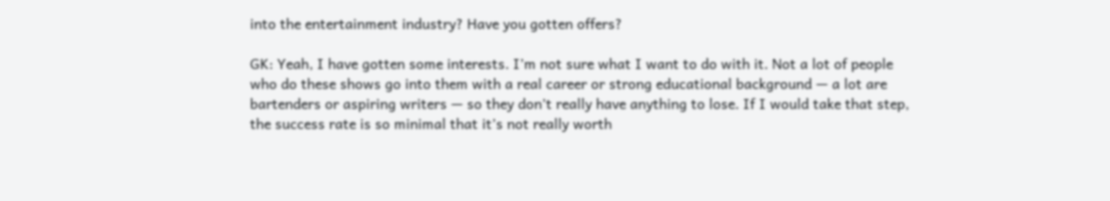into the entertainment industry? Have you gotten offers?

GK: Yeah, I have gotten some interests. I’m not sure what I want to do with it. Not a lot of people who do these shows go into them with a real career or strong educational background — a lot are bartenders or aspiring writers — so they don’t really have anything to lose. If I would take that step, the success rate is so minimal that it’s not really worth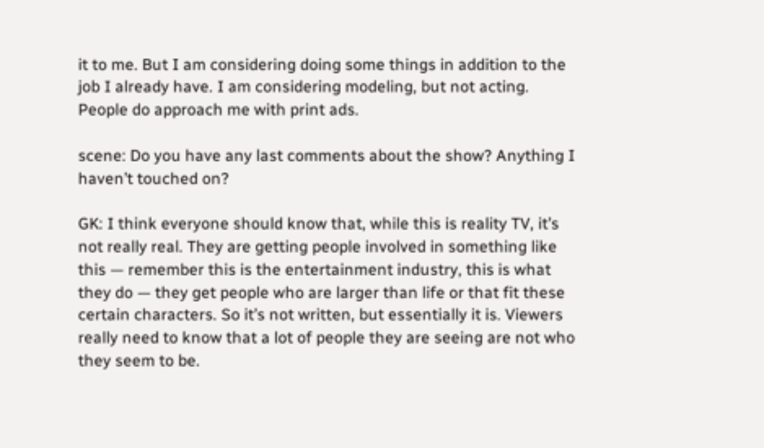it to me. But I am considering doing some things in addition to the job I already have. I am considering modeling, but not acting. People do approach me with print ads.

scene: Do you have any last comments about the show? Anything I haven’t touched on?

GK: I think everyone should know that, while this is reality TV, it’s not really real. They are getting people involved in something like this — remember this is the entertainment industry, this is what they do — they get people who are larger than life or that fit these certain characters. So it’s not written, but essentially it is. Viewers really need to know that a lot of people they are seeing are not who they seem to be.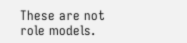These are not role models.